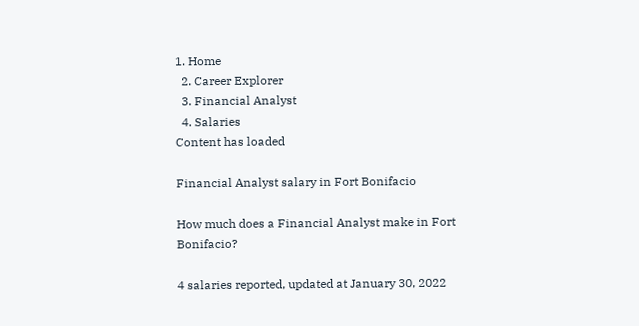1. Home
  2. Career Explorer
  3. Financial Analyst
  4. Salaries
Content has loaded

Financial Analyst salary in Fort Bonifacio

How much does a Financial Analyst make in Fort Bonifacio?

4 salaries reported, updated at January 30, 2022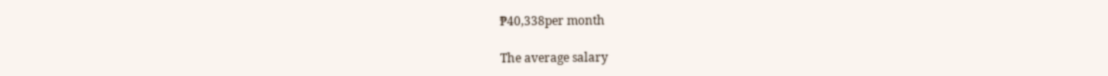₱40,338per month

The average salary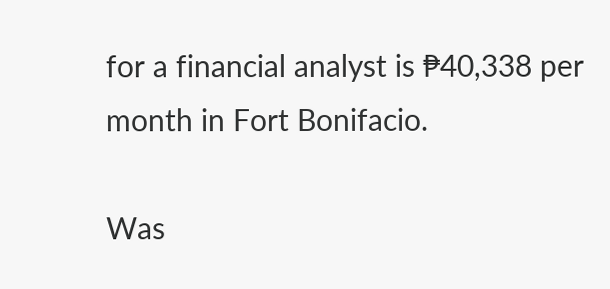for a financial analyst is ₱40,338 per month in Fort Bonifacio.

Was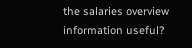the salaries overview information useful?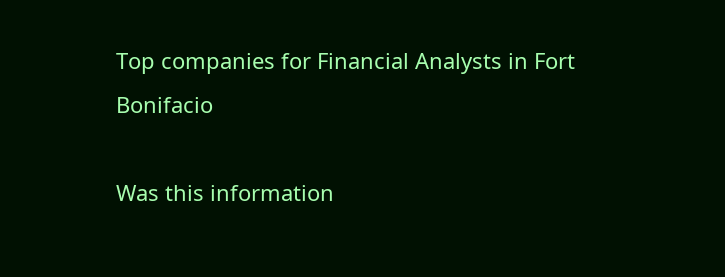Top companies for Financial Analysts in Fort Bonifacio

Was this information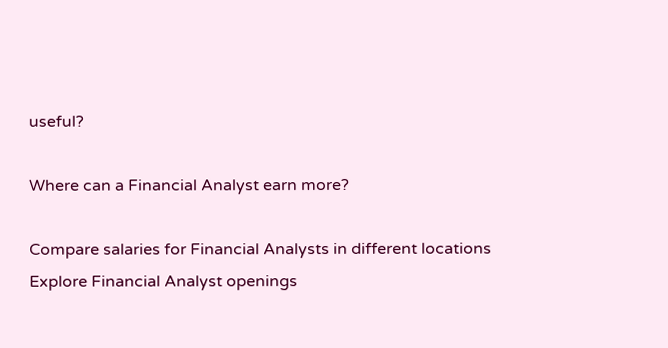useful?

Where can a Financial Analyst earn more?

Compare salaries for Financial Analysts in different locations
Explore Financial Analyst openings